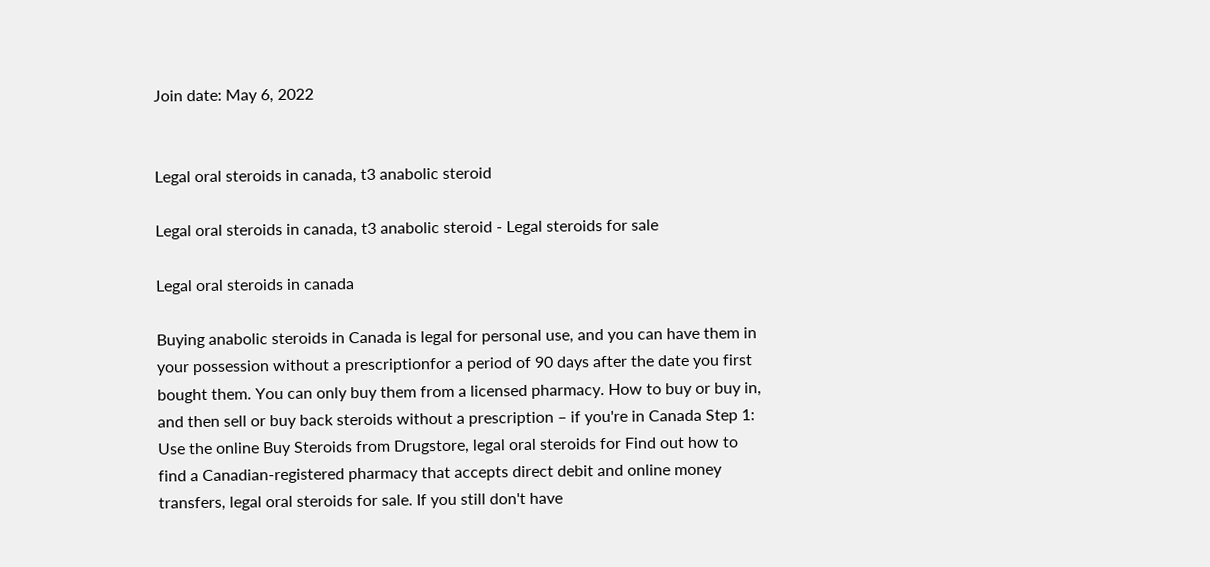Join date: May 6, 2022


Legal oral steroids in canada, t3 anabolic steroid

Legal oral steroids in canada, t3 anabolic steroid - Legal steroids for sale

Legal oral steroids in canada

Buying anabolic steroids in Canada is legal for personal use, and you can have them in your possession without a prescriptionfor a period of 90 days after the date you first bought them. You can only buy them from a licensed pharmacy. How to buy or buy in, and then sell or buy back steroids without a prescription – if you're in Canada Step 1: Use the online Buy Steroids from Drugstore, legal oral steroids for Find out how to find a Canadian-registered pharmacy that accepts direct debit and online money transfers, legal oral steroids for sale. If you still don't have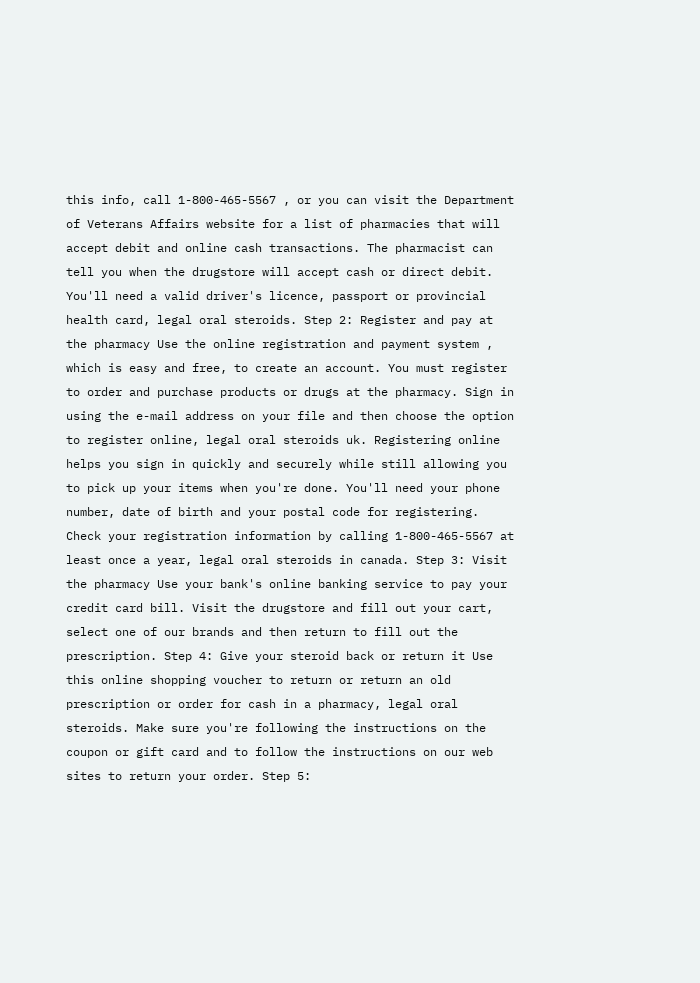this info, call 1-800-465-5567 , or you can visit the Department of Veterans Affairs website for a list of pharmacies that will accept debit and online cash transactions. The pharmacist can tell you when the drugstore will accept cash or direct debit. You'll need a valid driver's licence, passport or provincial health card, legal oral steroids. Step 2: Register and pay at the pharmacy Use the online registration and payment system , which is easy and free, to create an account. You must register to order and purchase products or drugs at the pharmacy. Sign in using the e-mail address on your file and then choose the option to register online, legal oral steroids uk. Registering online helps you sign in quickly and securely while still allowing you to pick up your items when you're done. You'll need your phone number, date of birth and your postal code for registering. Check your registration information by calling 1-800-465-5567 at least once a year, legal oral steroids in canada. Step 3: Visit the pharmacy Use your bank's online banking service to pay your credit card bill. Visit the drugstore and fill out your cart, select one of our brands and then return to fill out the prescription. Step 4: Give your steroid back or return it Use this online shopping voucher to return or return an old prescription or order for cash in a pharmacy, legal oral steroids. Make sure you're following the instructions on the coupon or gift card and to follow the instructions on our web sites to return your order. Step 5: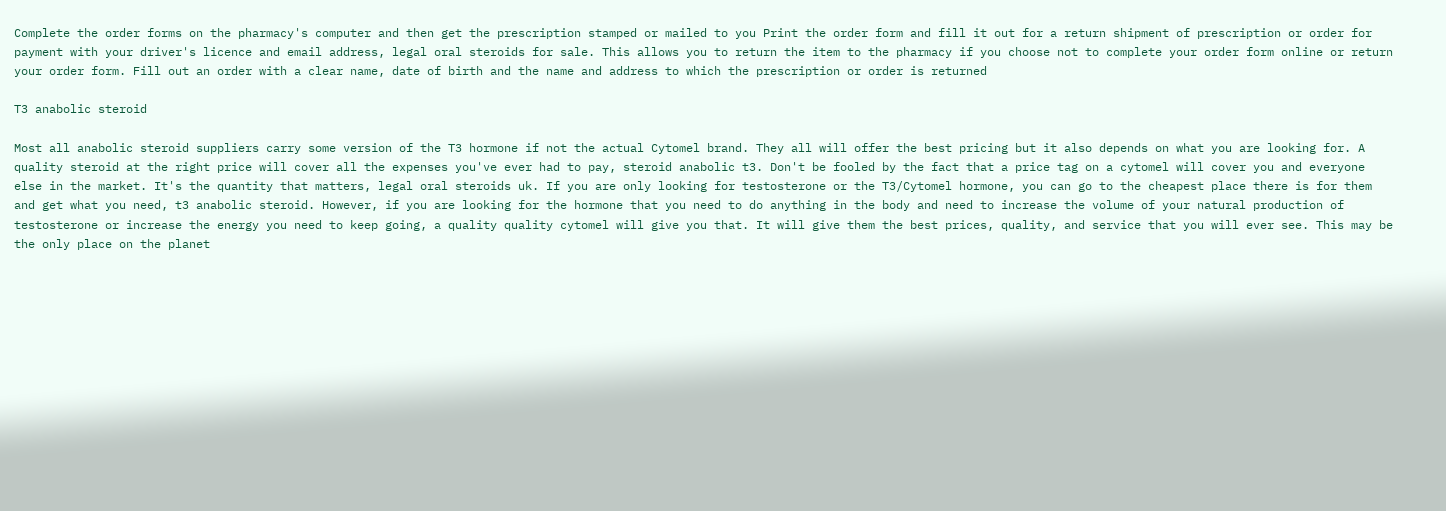Complete the order forms on the pharmacy's computer and then get the prescription stamped or mailed to you Print the order form and fill it out for a return shipment of prescription or order for payment with your driver's licence and email address, legal oral steroids for sale. This allows you to return the item to the pharmacy if you choose not to complete your order form online or return your order form. Fill out an order with a clear name, date of birth and the name and address to which the prescription or order is returned

T3 anabolic steroid

Most all anabolic steroid suppliers carry some version of the T3 hormone if not the actual Cytomel brand. They all will offer the best pricing but it also depends on what you are looking for. A quality steroid at the right price will cover all the expenses you've ever had to pay, steroid anabolic t3. Don't be fooled by the fact that a price tag on a cytomel will cover you and everyone else in the market. It's the quantity that matters, legal oral steroids uk. If you are only looking for testosterone or the T3/Cytomel hormone, you can go to the cheapest place there is for them and get what you need, t3 anabolic steroid. However, if you are looking for the hormone that you need to do anything in the body and need to increase the volume of your natural production of testosterone or increase the energy you need to keep going, a quality quality cytomel will give you that. It will give them the best prices, quality, and service that you will ever see. This may be the only place on the planet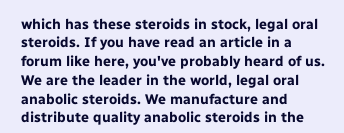which has these steroids in stock, legal oral steroids. If you have read an article in a forum like here, you've probably heard of us. We are the leader in the world, legal oral anabolic steroids. We manufacture and distribute quality anabolic steroids in the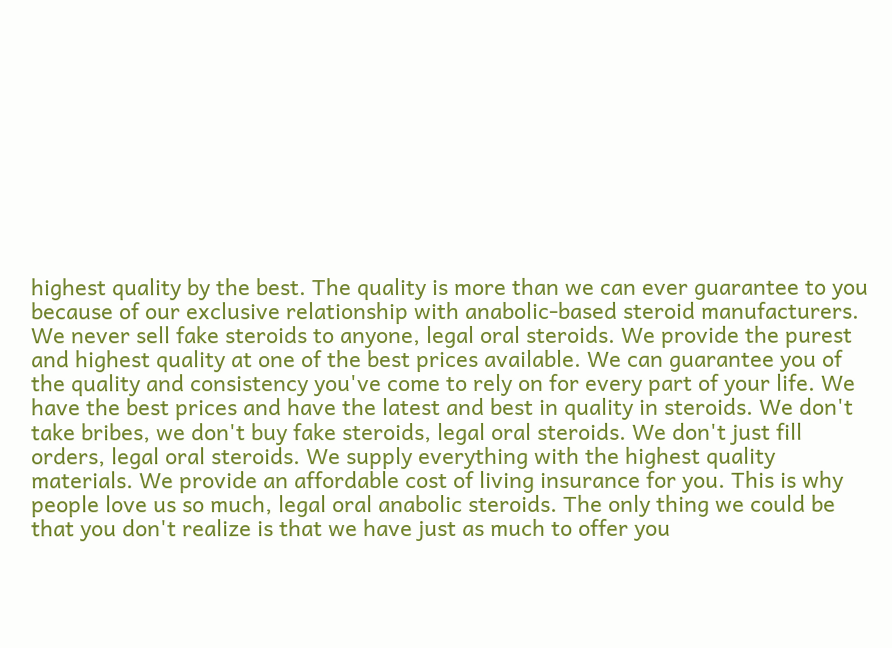highest quality by the best. The quality is more than we can ever guarantee to you because of our exclusive relationship with anabolic-based steroid manufacturers. We never sell fake steroids to anyone, legal oral steroids. We provide the purest and highest quality at one of the best prices available. We can guarantee you of the quality and consistency you've come to rely on for every part of your life. We have the best prices and have the latest and best in quality in steroids. We don't take bribes, we don't buy fake steroids, legal oral steroids. We don't just fill orders, legal oral steroids. We supply everything with the highest quality materials. We provide an affordable cost of living insurance for you. This is why people love us so much, legal oral anabolic steroids. The only thing we could be that you don't realize is that we have just as much to offer you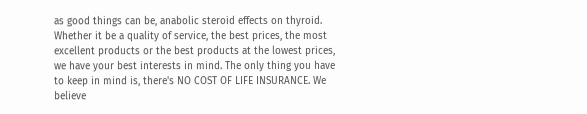as good things can be, anabolic steroid effects on thyroid. Whether it be a quality of service, the best prices, the most excellent products or the best products at the lowest prices, we have your best interests in mind. The only thing you have to keep in mind is, there's NO COST OF LIFE INSURANCE. We believe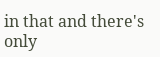in that and there's only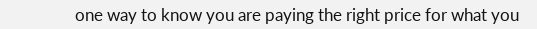one way to know you are paying the right price for what you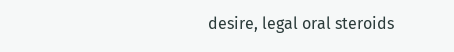desire, legal oral steroids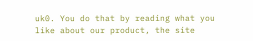uk0. You do that by reading what you like about our product, the site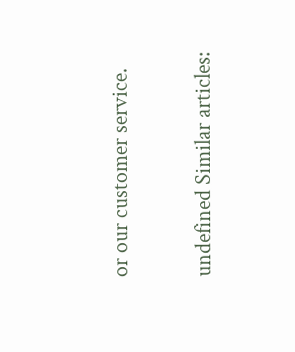or our customer service.

undefined Similar articles: